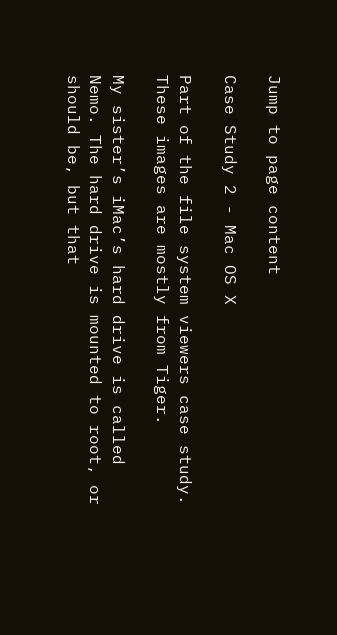Jump to page content

Case Study 2 - Mac OS X

Part of the file system viewers case study. These images are mostly from Tiger.

My sister’s iMac’s hard drive is called Nemo. The hard drive is mounted to root, or should be, but that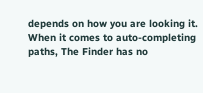depends on how you are looking it. When it comes to auto-completing paths, The Finder has no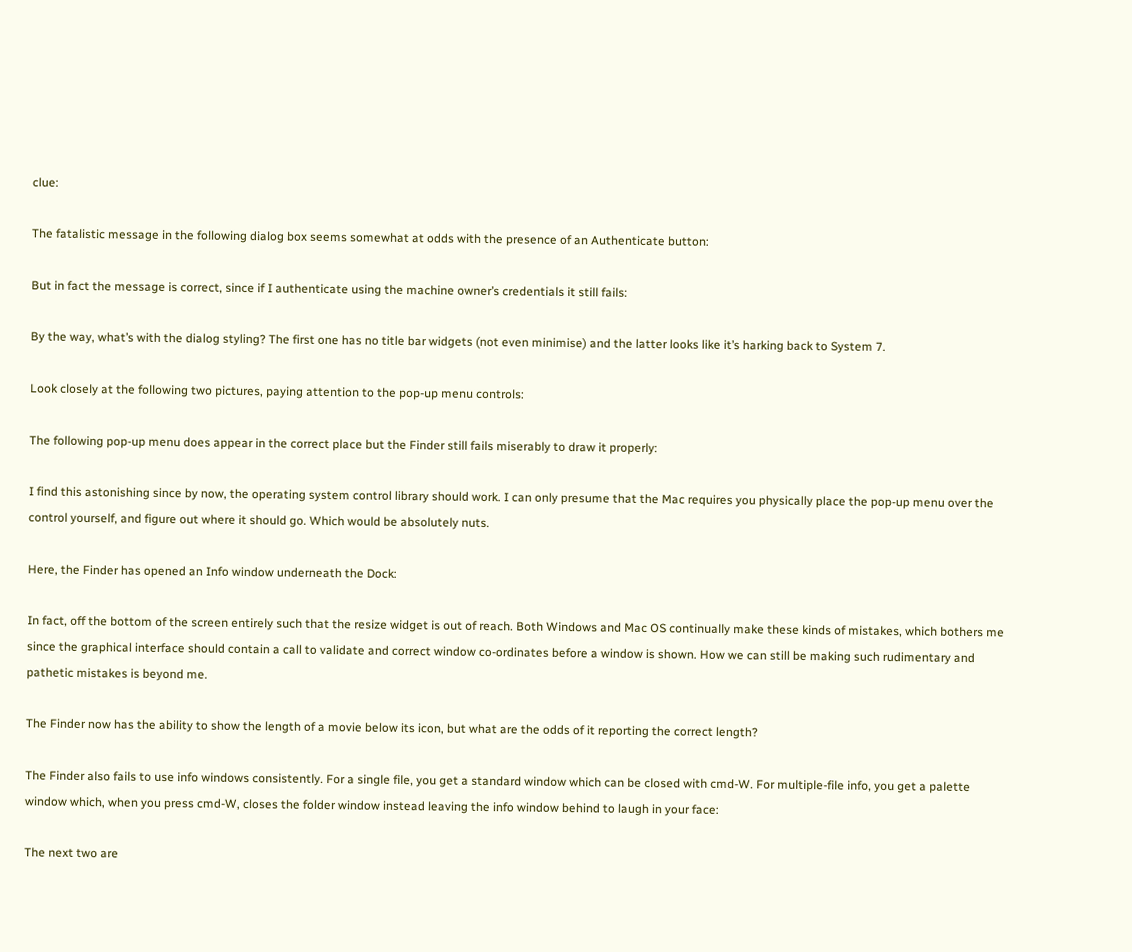clue:

The fatalistic message in the following dialog box seems somewhat at odds with the presence of an Authenticate button:

But in fact the message is correct, since if I authenticate using the machine owner’s credentials it still fails:

By the way, what’s with the dialog styling? The first one has no title bar widgets (not even minimise) and the latter looks like it’s harking back to System 7.

Look closely at the following two pictures, paying attention to the pop-up menu controls:

The following pop-up menu does appear in the correct place but the Finder still fails miserably to draw it properly:

I find this astonishing since by now, the operating system control library should work. I can only presume that the Mac requires you physically place the pop-up menu over the control yourself, and figure out where it should go. Which would be absolutely nuts.

Here, the Finder has opened an Info window underneath the Dock:

In fact, off the bottom of the screen entirely such that the resize widget is out of reach. Both Windows and Mac OS continually make these kinds of mistakes, which bothers me since the graphical interface should contain a call to validate and correct window co-ordinates before a window is shown. How we can still be making such rudimentary and pathetic mistakes is beyond me.

The Finder now has the ability to show the length of a movie below its icon, but what are the odds of it reporting the correct length?

The Finder also fails to use info windows consistently. For a single file, you get a standard window which can be closed with cmd-W. For multiple-file info, you get a palette window which, when you press cmd-W, closes the folder window instead leaving the info window behind to laugh in your face:

The next two are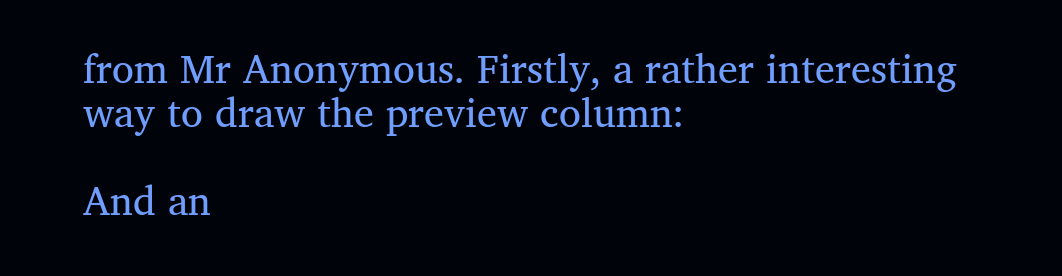from Mr Anonymous. Firstly, a rather interesting way to draw the preview column:

And an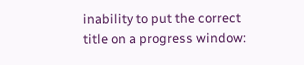inability to put the correct title on a progress window: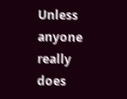Unless anyone really does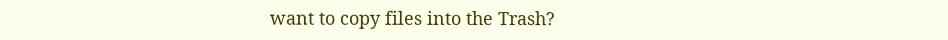want to copy files into the Trash?